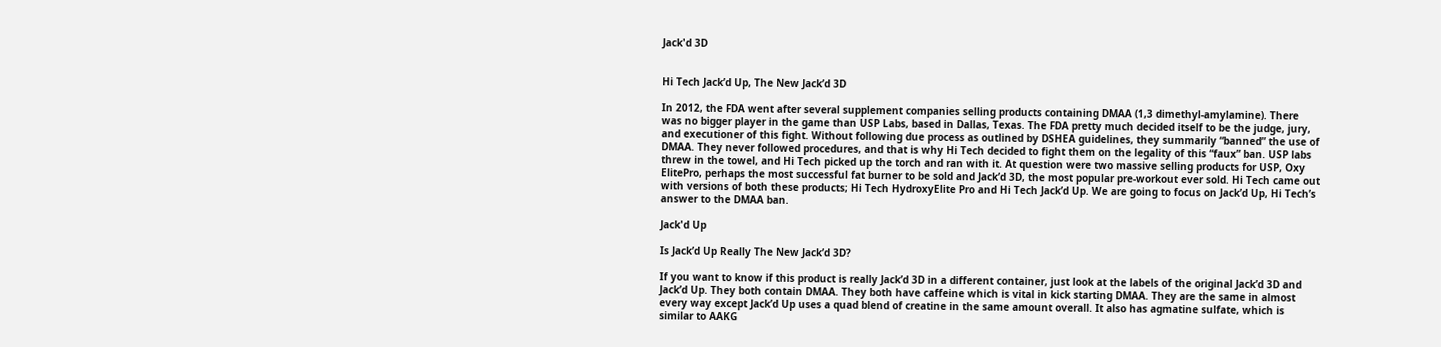Jack'd 3D


Hi Tech Jack’d Up, The New Jack’d 3D

In 2012, the FDA went after several supplement companies selling products containing DMAA (1,3 dimethyl-amylamine). There was no bigger player in the game than USP Labs, based in Dallas, Texas. The FDA pretty much decided itself to be the judge, jury, and executioner of this fight. Without following due process as outlined by DSHEA guidelines, they summarily “banned” the use of DMAA. They never followed procedures, and that is why Hi Tech decided to fight them on the legality of this “faux” ban. USP labs threw in the towel, and Hi Tech picked up the torch and ran with it. At question were two massive selling products for USP, Oxy ElitePro, perhaps the most successful fat burner to be sold and Jack’d 3D, the most popular pre-workout ever sold. Hi Tech came out with versions of both these products; Hi Tech HydroxyElite Pro and Hi Tech Jack’d Up. We are going to focus on Jack’d Up, Hi Tech’s answer to the DMAA ban.

Jack'd Up

Is Jack’d Up Really The New Jack’d 3D?

If you want to know if this product is really Jack’d 3D in a different container, just look at the labels of the original Jack’d 3D and Jack’d Up. They both contain DMAA. They both have caffeine which is vital in kick starting DMAA. They are the same in almost every way except Jack’d Up uses a quad blend of creatine in the same amount overall. It also has agmatine sulfate, which is similar to AAKG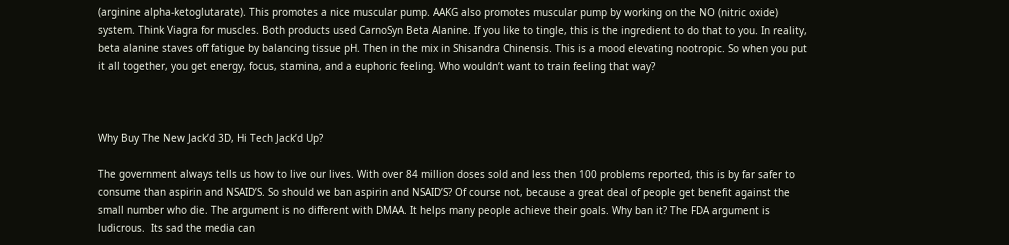(arginine alpha-ketoglutarate). This promotes a nice muscular pump. AAKG also promotes muscular pump by working on the NO (nitric oxide) system. Think Viagra for muscles. Both products used CarnoSyn Beta Alanine. If you like to tingle, this is the ingredient to do that to you. In reality, beta alanine staves off fatigue by balancing tissue pH. Then in the mix in Shisandra Chinensis. This is a mood elevating nootropic. So when you put it all together, you get energy, focus, stamina, and a euphoric feeling. Who wouldn’t want to train feeling that way?



Why Buy The New Jack’d 3D, Hi Tech Jack’d Up?

The government always tells us how to live our lives. With over 84 million doses sold and less then 100 problems reported, this is by far safer to consume than aspirin and NSAID’S. So should we ban aspirin and NSAID’S? Of course not, because a great deal of people get benefit against the small number who die. The argument is no different with DMAA. It helps many people achieve their goals. Why ban it? The FDA argument is ludicrous.  Its sad the media can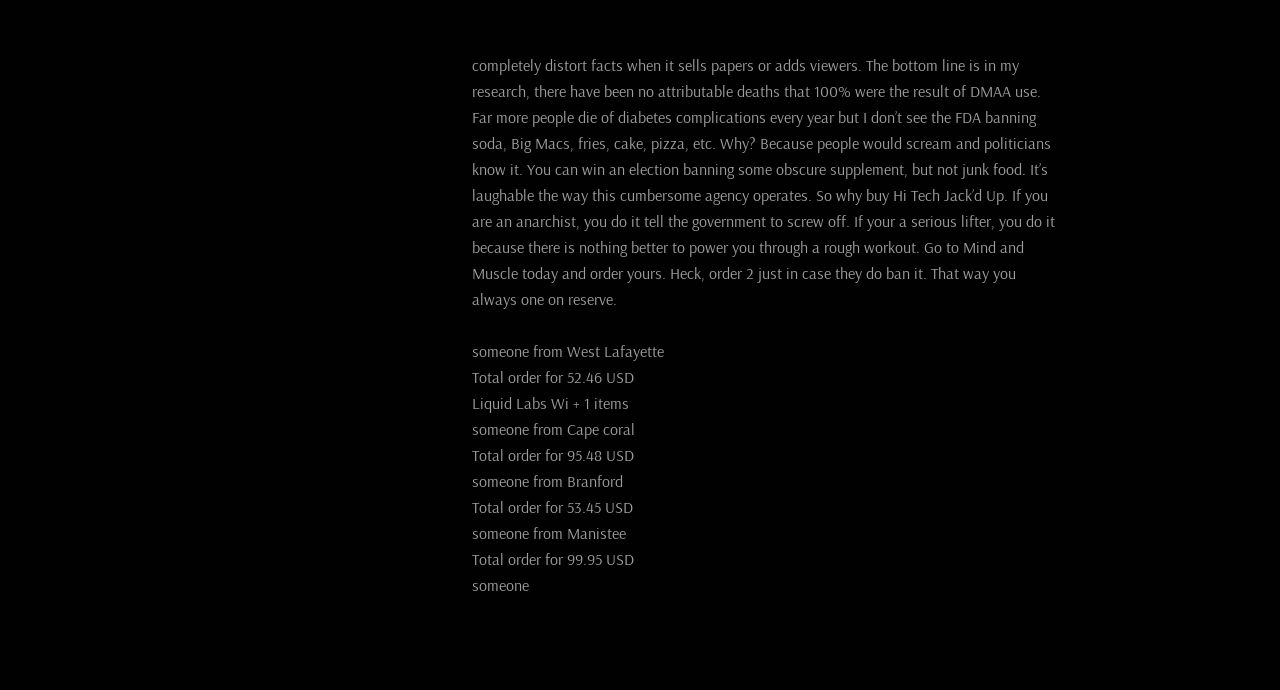completely distort facts when it sells papers or adds viewers. The bottom line is in my research, there have been no attributable deaths that 100% were the result of DMAA use. Far more people die of diabetes complications every year but I don’t see the FDA banning soda, Big Macs, fries, cake, pizza, etc. Why? Because people would scream and politicians know it. You can win an election banning some obscure supplement, but not junk food. It’s laughable the way this cumbersome agency operates. So why buy Hi Tech Jack’d Up. If you are an anarchist, you do it tell the government to screw off. If your a serious lifter, you do it because there is nothing better to power you through a rough workout. Go to Mind and Muscle today and order yours. Heck, order 2 just in case they do ban it. That way you always one on reserve.

someone from West Lafayette
Total order for 52.46 USD
Liquid Labs Wi + 1 items
someone from Cape coral
Total order for 95.48 USD
someone from Branford
Total order for 53.45 USD
someone from Manistee
Total order for 99.95 USD
someone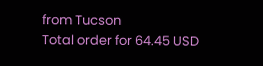from Tucson
Total order for 64.45 USD